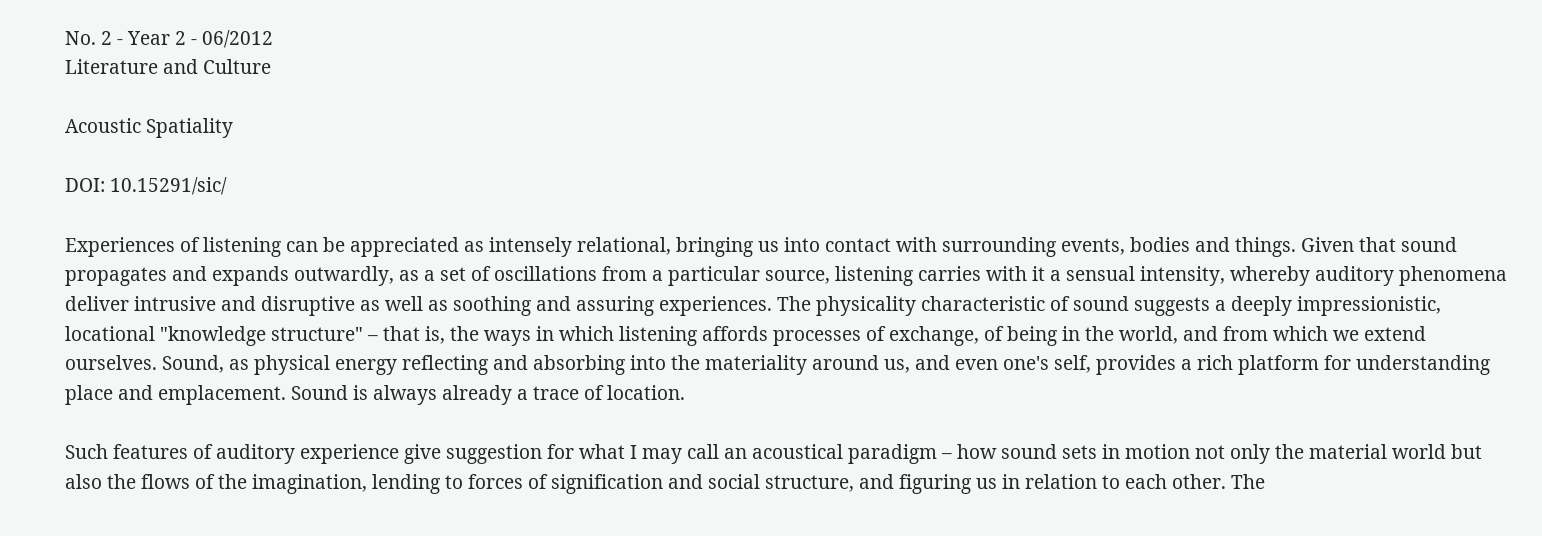No. 2 - Year 2 - 06/2012
Literature and Culture

Acoustic Spatiality

DOI: 10.15291/sic/

Experiences of listening can be appreciated as intensely relational, bringing us into contact with surrounding events, bodies and things. Given that sound propagates and expands outwardly, as a set of oscillations from a particular source, listening carries with it a sensual intensity, whereby auditory phenomena deliver intrusive and disruptive as well as soothing and assuring experiences. The physicality characteristic of sound suggests a deeply impressionistic, locational "knowledge structure" – that is, the ways in which listening affords processes of exchange, of being in the world, and from which we extend ourselves. Sound, as physical energy reflecting and absorbing into the materiality around us, and even one's self, provides a rich platform for understanding place and emplacement. Sound is always already a trace of location.

Such features of auditory experience give suggestion for what I may call an acoustical paradigm – how sound sets in motion not only the material world but also the flows of the imagination, lending to forces of signification and social structure, and figuring us in relation to each other. The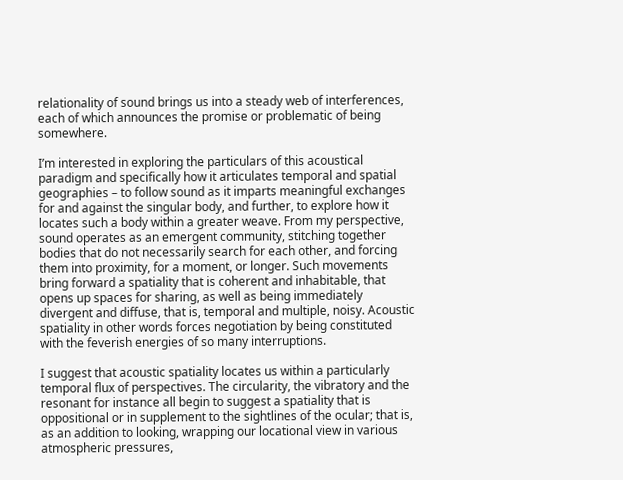relationality of sound brings us into a steady web of interferences, each of which announces the promise or problematic of being somewhere.

I’m interested in exploring the particulars of this acoustical paradigm and specifically how it articulates temporal and spatial geographies – to follow sound as it imparts meaningful exchanges for and against the singular body, and further, to explore how it locates such a body within a greater weave. From my perspective, sound operates as an emergent community, stitching together bodies that do not necessarily search for each other, and forcing them into proximity, for a moment, or longer. Such movements bring forward a spatiality that is coherent and inhabitable, that opens up spaces for sharing, as well as being immediately divergent and diffuse, that is, temporal and multiple, noisy. Acoustic spatiality in other words forces negotiation by being constituted with the feverish energies of so many interruptions.

I suggest that acoustic spatiality locates us within a particularly temporal flux of perspectives. The circularity, the vibratory and the resonant for instance all begin to suggest a spatiality that is oppositional or in supplement to the sightlines of the ocular; that is, as an addition to looking, wrapping our locational view in various atmospheric pressures,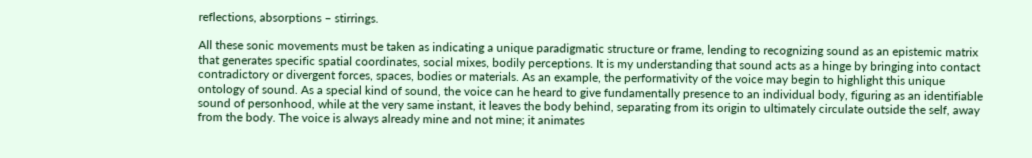reflections, absorptions – stirrings.

All these sonic movements must be taken as indicating a unique paradigmatic structure or frame, lending to recognizing sound as an epistemic matrix that generates specific spatial coordinates, social mixes, bodily perceptions. It is my understanding that sound acts as a hinge by bringing into contact contradictory or divergent forces, spaces, bodies or materials. As an example, the performativity of the voice may begin to highlight this unique ontology of sound. As a special kind of sound, the voice can he heard to give fundamentally presence to an individual body, figuring as an identifiable sound of personhood, while at the very same instant, it leaves the body behind, separating from its origin to ultimately circulate outside the self, away from the body. The voice is always already mine and not mine; it animates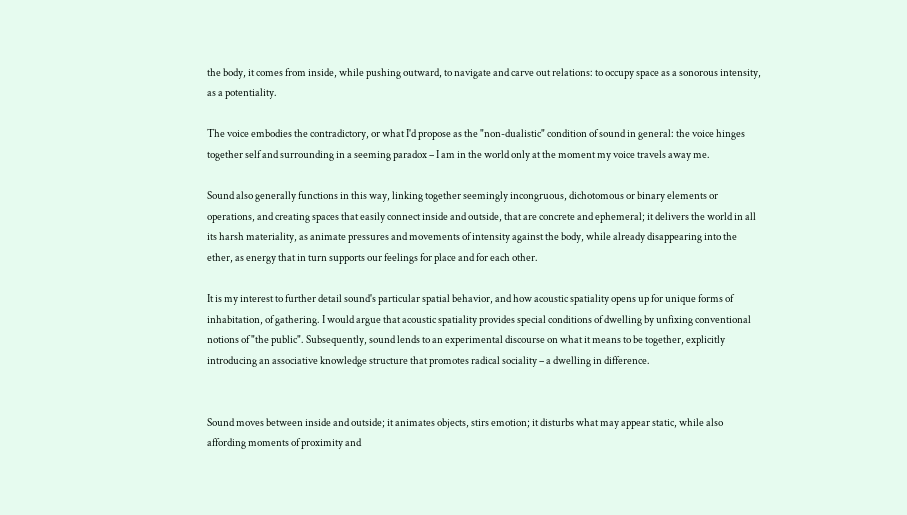the body, it comes from inside, while pushing outward, to navigate and carve out relations: to occupy space as a sonorous intensity, as a potentiality.

The voice embodies the contradictory, or what I'd propose as the "non-dualistic" condition of sound in general: the voice hinges together self and surrounding in a seeming paradox – I am in the world only at the moment my voice travels away me.

Sound also generally functions in this way, linking together seemingly incongruous, dichotomous or binary elements or operations, and creating spaces that easily connect inside and outside, that are concrete and ephemeral; it delivers the world in all its harsh materiality, as animate pressures and movements of intensity against the body, while already disappearing into the ether, as energy that in turn supports our feelings for place and for each other.

It is my interest to further detail sound's particular spatial behavior, and how acoustic spatiality opens up for unique forms of inhabitation, of gathering. I would argue that acoustic spatiality provides special conditions of dwelling by unfixing conventional notions of "the public". Subsequently, sound lends to an experimental discourse on what it means to be together, explicitly introducing an associative knowledge structure that promotes radical sociality – a dwelling in difference.


Sound moves between inside and outside; it animates objects, stirs emotion; it disturbs what may appear static, while also affording moments of proximity and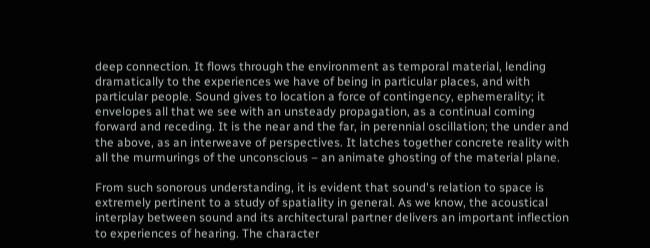deep connection. It flows through the environment as temporal material, lending dramatically to the experiences we have of being in particular places, and with particular people. Sound gives to location a force of contingency, ephemerality; it envelopes all that we see with an unsteady propagation, as a continual coming forward and receding. It is the near and the far, in perennial oscillation; the under and the above, as an interweave of perspectives. It latches together concrete reality with all the murmurings of the unconscious – an animate ghosting of the material plane.

From such sonorous understanding, it is evident that sound's relation to space is extremely pertinent to a study of spatiality in general. As we know, the acoustical interplay between sound and its architectural partner delivers an important inflection to experiences of hearing. The character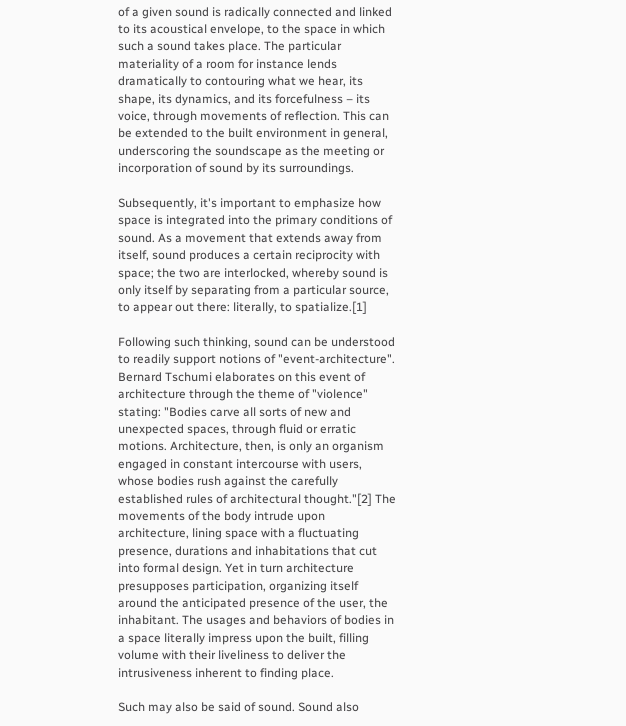of a given sound is radically connected and linked to its acoustical envelope, to the space in which such a sound takes place. The particular materiality of a room for instance lends dramatically to contouring what we hear, its shape, its dynamics, and its forcefulness – its voice, through movements of reflection. This can be extended to the built environment in general, underscoring the soundscape as the meeting or incorporation of sound by its surroundings.

Subsequently, it's important to emphasize how space is integrated into the primary conditions of sound. As a movement that extends away from itself, sound produces a certain reciprocity with space; the two are interlocked, whereby sound is only itself by separating from a particular source, to appear out there: literally, to spatialize.[1]

Following such thinking, sound can be understood to readily support notions of "event-architecture". Bernard Tschumi elaborates on this event of architecture through the theme of "violence" stating: "Bodies carve all sorts of new and unexpected spaces, through fluid or erratic motions. Architecture, then, is only an organism engaged in constant intercourse with users, whose bodies rush against the carefully established rules of architectural thought."[2] The movements of the body intrude upon architecture, lining space with a fluctuating presence, durations and inhabitations that cut into formal design. Yet in turn architecture presupposes participation, organizing itself around the anticipated presence of the user, the inhabitant. The usages and behaviors of bodies in a space literally impress upon the built, filling volume with their liveliness to deliver the intrusiveness inherent to finding place.

Such may also be said of sound. Sound also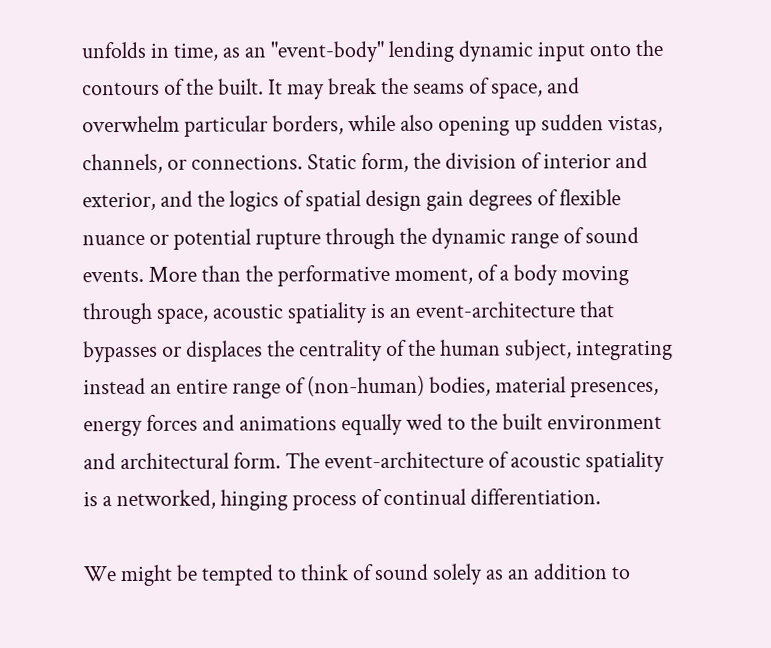unfolds in time, as an "event-body" lending dynamic input onto the contours of the built. It may break the seams of space, and overwhelm particular borders, while also opening up sudden vistas, channels, or connections. Static form, the division of interior and exterior, and the logics of spatial design gain degrees of flexible nuance or potential rupture through the dynamic range of sound events. More than the performative moment, of a body moving through space, acoustic spatiality is an event-architecture that bypasses or displaces the centrality of the human subject, integrating instead an entire range of (non-human) bodies, material presences, energy forces and animations equally wed to the built environment and architectural form. The event-architecture of acoustic spatiality is a networked, hinging process of continual differentiation.

We might be tempted to think of sound solely as an addition to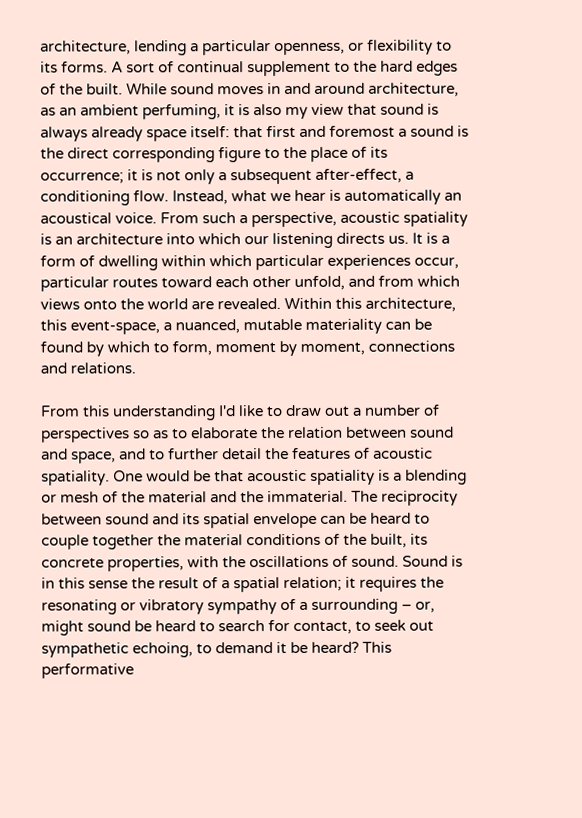architecture, lending a particular openness, or flexibility to its forms. A sort of continual supplement to the hard edges of the built. While sound moves in and around architecture, as an ambient perfuming, it is also my view that sound is always already space itself: that first and foremost a sound is the direct corresponding figure to the place of its occurrence; it is not only a subsequent after-effect, a conditioning flow. Instead, what we hear is automatically an acoustical voice. From such a perspective, acoustic spatiality is an architecture into which our listening directs us. It is a form of dwelling within which particular experiences occur, particular routes toward each other unfold, and from which views onto the world are revealed. Within this architecture, this event-space, a nuanced, mutable materiality can be found by which to form, moment by moment, connections and relations.

From this understanding I'd like to draw out a number of perspectives so as to elaborate the relation between sound and space, and to further detail the features of acoustic spatiality. One would be that acoustic spatiality is a blending or mesh of the material and the immaterial. The reciprocity between sound and its spatial envelope can be heard to couple together the material conditions of the built, its concrete properties, with the oscillations of sound. Sound is in this sense the result of a spatial relation; it requires the resonating or vibratory sympathy of a surrounding – or, might sound be heard to search for contact, to seek out sympathetic echoing, to demand it be heard? This performative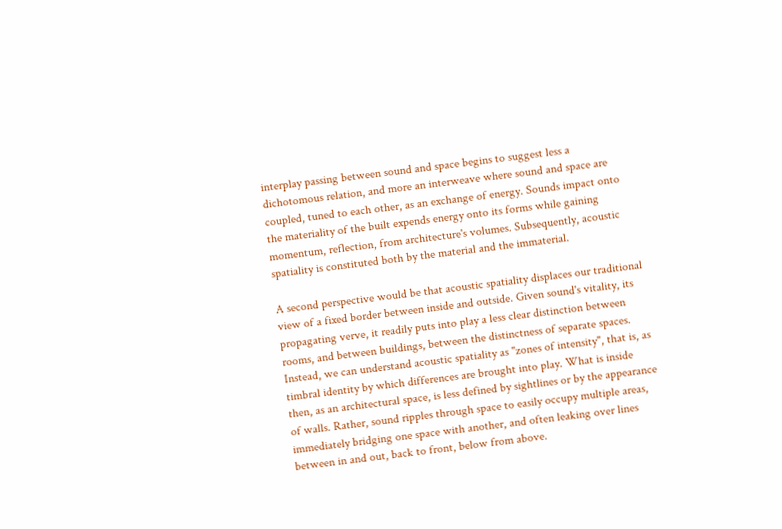interplay passing between sound and space begins to suggest less a dichotomous relation, and more an interweave where sound and space are coupled, tuned to each other, as an exchange of energy. Sounds impact onto the materiality of the built expends energy onto its forms while gaining momentum, reflection, from architecture's volumes. Subsequently, acoustic spatiality is constituted both by the material and the immaterial.

A second perspective would be that acoustic spatiality displaces our traditional view of a fixed border between inside and outside. Given sound's vitality, its propagating verve, it readily puts into play a less clear distinction between rooms, and between buildings, between the distinctness of separate spaces. Instead, we can understand acoustic spatiality as "zones of intensity", that is, as timbral identity by which differences are brought into play. What is inside then, as an architectural space, is less defined by sightlines or by the appearance of walls. Rather, sound ripples through space to easily occupy multiple areas, immediately bridging one space with another, and often leaking over lines between in and out, back to front, below from above.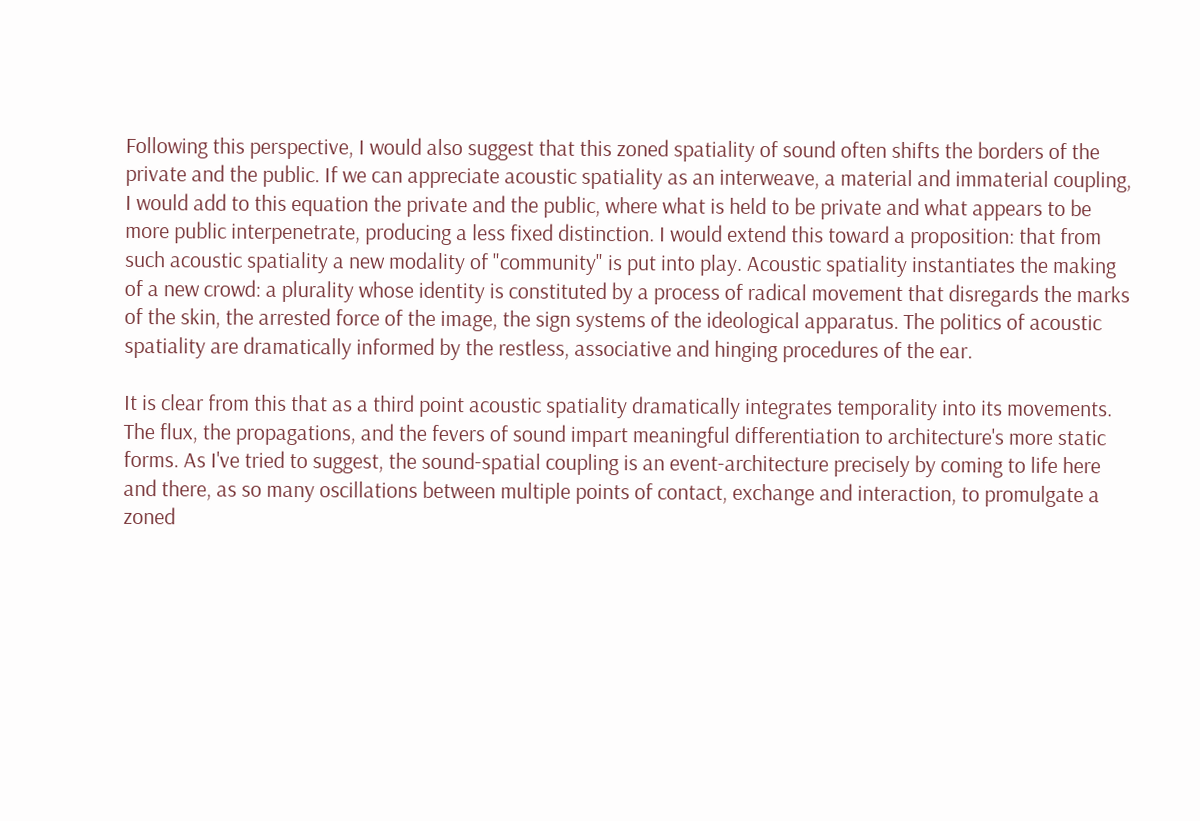Following this perspective, I would also suggest that this zoned spatiality of sound often shifts the borders of the private and the public. If we can appreciate acoustic spatiality as an interweave, a material and immaterial coupling, I would add to this equation the private and the public, where what is held to be private and what appears to be more public interpenetrate, producing a less fixed distinction. I would extend this toward a proposition: that from such acoustic spatiality a new modality of "community" is put into play. Acoustic spatiality instantiates the making of a new crowd: a plurality whose identity is constituted by a process of radical movement that disregards the marks of the skin, the arrested force of the image, the sign systems of the ideological apparatus. The politics of acoustic spatiality are dramatically informed by the restless, associative and hinging procedures of the ear.

It is clear from this that as a third point acoustic spatiality dramatically integrates temporality into its movements. The flux, the propagations, and the fevers of sound impart meaningful differentiation to architecture's more static forms. As I've tried to suggest, the sound-spatial coupling is an event-architecture precisely by coming to life here and there, as so many oscillations between multiple points of contact, exchange and interaction, to promulgate a zoned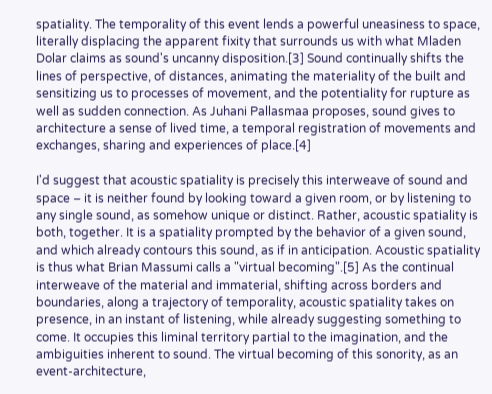spatiality. The temporality of this event lends a powerful uneasiness to space, literally displacing the apparent fixity that surrounds us with what Mladen Dolar claims as sound's uncanny disposition.[3] Sound continually shifts the lines of perspective, of distances, animating the materiality of the built and sensitizing us to processes of movement, and the potentiality for rupture as well as sudden connection. As Juhani Pallasmaa proposes, sound gives to architecture a sense of lived time, a temporal registration of movements and exchanges, sharing and experiences of place.[4]

I'd suggest that acoustic spatiality is precisely this interweave of sound and space – it is neither found by looking toward a given room, or by listening to any single sound, as somehow unique or distinct. Rather, acoustic spatiality is both, together. It is a spatiality prompted by the behavior of a given sound, and which already contours this sound, as if in anticipation. Acoustic spatiality is thus what Brian Massumi calls a "virtual becoming".[5] As the continual interweave of the material and immaterial, shifting across borders and boundaries, along a trajectory of temporality, acoustic spatiality takes on presence, in an instant of listening, while already suggesting something to come. It occupies this liminal territory partial to the imagination, and the ambiguities inherent to sound. The virtual becoming of this sonority, as an event-architecture,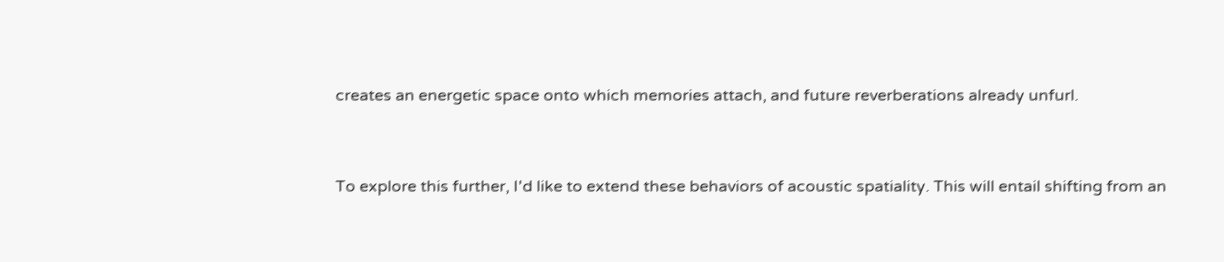creates an energetic space onto which memories attach, and future reverberations already unfurl.


To explore this further, I'd like to extend these behaviors of acoustic spatiality. This will entail shifting from an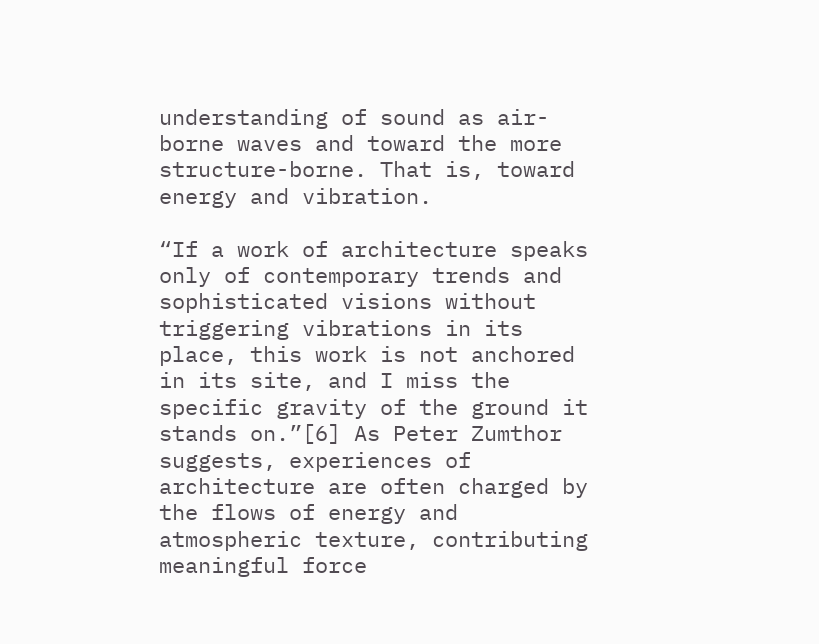understanding of sound as air-borne waves and toward the more structure-borne. That is, toward energy and vibration.

“If a work of architecture speaks only of contemporary trends and sophisticated visions without triggering vibrations in its place, this work is not anchored in its site, and I miss the specific gravity of the ground it stands on.”[6] As Peter Zumthor suggests, experiences of architecture are often charged by the flows of energy and atmospheric texture, contributing meaningful force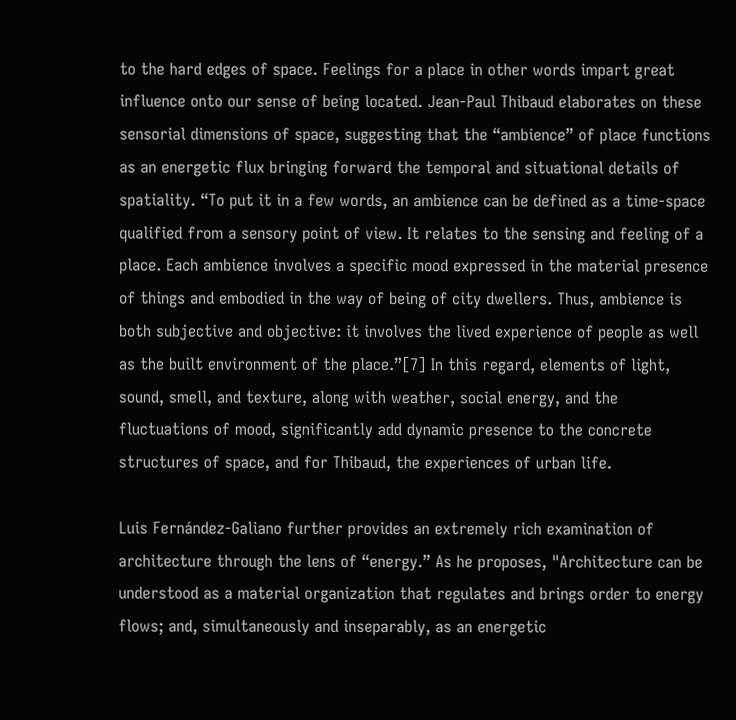to the hard edges of space. Feelings for a place in other words impart great influence onto our sense of being located. Jean-Paul Thibaud elaborates on these sensorial dimensions of space, suggesting that the “ambience” of place functions as an energetic flux bringing forward the temporal and situational details of spatiality. “To put it in a few words, an ambience can be defined as a time-space qualified from a sensory point of view. It relates to the sensing and feeling of a place. Each ambience involves a specific mood expressed in the material presence of things and embodied in the way of being of city dwellers. Thus, ambience is both subjective and objective: it involves the lived experience of people as well as the built environment of the place.”[7] In this regard, elements of light, sound, smell, and texture, along with weather, social energy, and the fluctuations of mood, significantly add dynamic presence to the concrete structures of space, and for Thibaud, the experiences of urban life.

Luis Fernández-Galiano further provides an extremely rich examination of architecture through the lens of “energy.” As he proposes, "Architecture can be understood as a material organization that regulates and brings order to energy flows; and, simultaneously and inseparably, as an energetic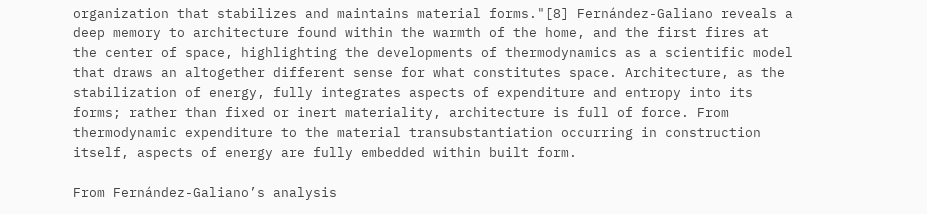organization that stabilizes and maintains material forms."[8] Fernández-Galiano reveals a deep memory to architecture found within the warmth of the home, and the first fires at the center of space, highlighting the developments of thermodynamics as a scientific model that draws an altogether different sense for what constitutes space. Architecture, as the stabilization of energy, fully integrates aspects of expenditure and entropy into its forms; rather than fixed or inert materiality, architecture is full of force. From thermodynamic expenditure to the material transubstantiation occurring in construction itself, aspects of energy are fully embedded within built form.

From Fernández-Galiano’s analysis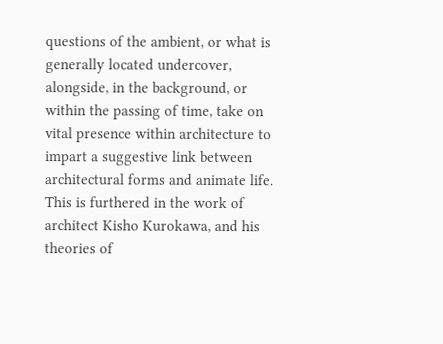questions of the ambient, or what is generally located undercover, alongside, in the background, or within the passing of time, take on vital presence within architecture to impart a suggestive link between architectural forms and animate life. This is furthered in the work of architect Kisho Kurokawa, and his theories of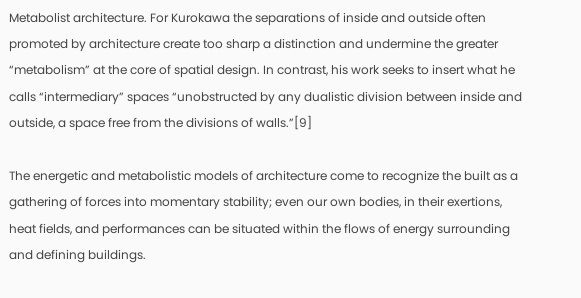Metabolist architecture. For Kurokawa the separations of inside and outside often promoted by architecture create too sharp a distinction and undermine the greater “metabolism” at the core of spatial design. In contrast, his work seeks to insert what he calls “intermediary” spaces “unobstructed by any dualistic division between inside and outside, a space free from the divisions of walls.”[9]

The energetic and metabolistic models of architecture come to recognize the built as a gathering of forces into momentary stability; even our own bodies, in their exertions, heat fields, and performances can be situated within the flows of energy surrounding and defining buildings.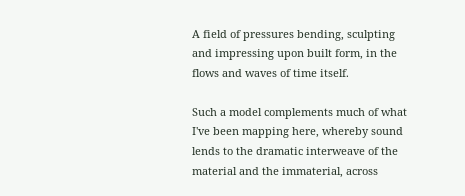A field of pressures bending, sculpting and impressing upon built form, in the flows and waves of time itself.

Such a model complements much of what I've been mapping here, whereby sound lends to the dramatic interweave of the material and the immaterial, across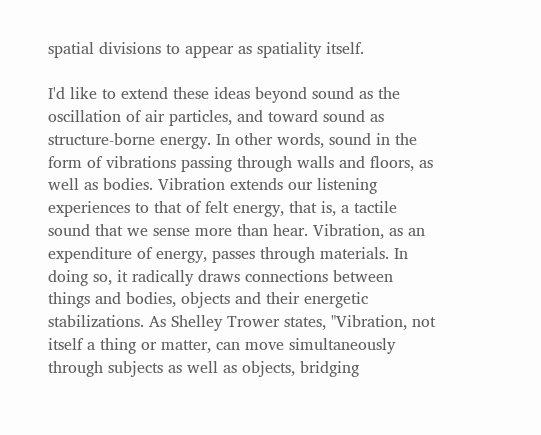spatial divisions to appear as spatiality itself.

I'd like to extend these ideas beyond sound as the oscillation of air particles, and toward sound as structure-borne energy. In other words, sound in the form of vibrations passing through walls and floors, as well as bodies. Vibration extends our listening experiences to that of felt energy, that is, a tactile sound that we sense more than hear. Vibration, as an expenditure of energy, passes through materials. In doing so, it radically draws connections between things and bodies, objects and their energetic stabilizations. As Shelley Trower states, "Vibration, not itself a thing or matter, can move simultaneously through subjects as well as objects, bridging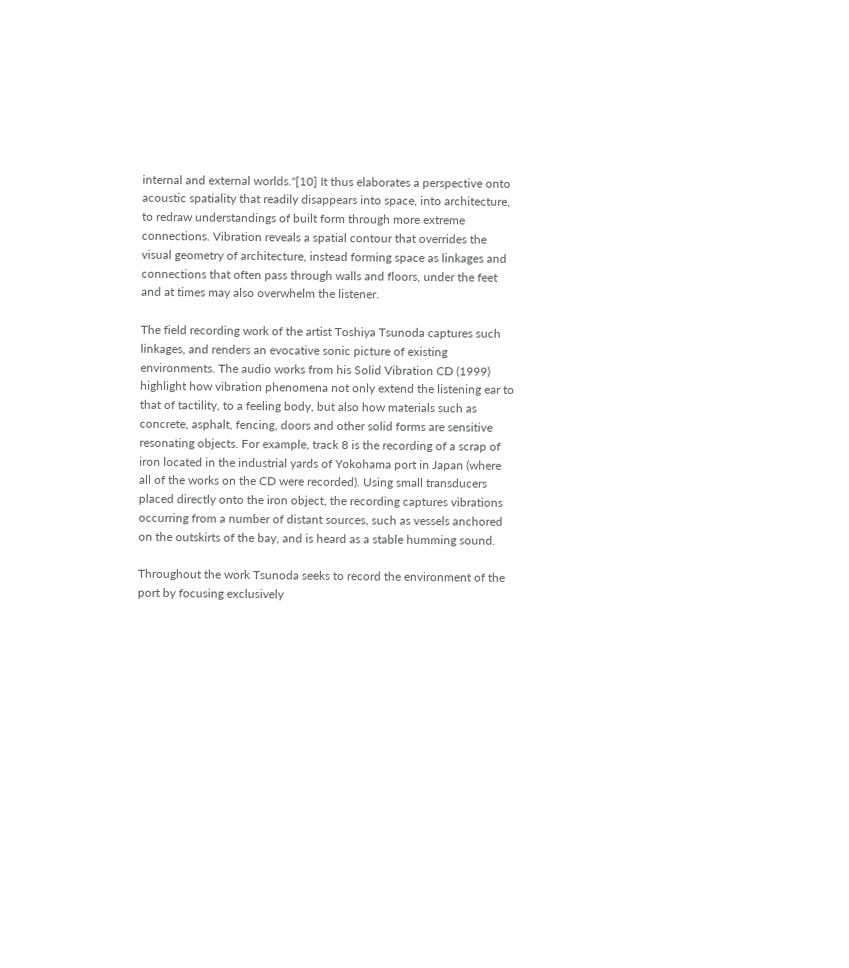internal and external worlds."[10] It thus elaborates a perspective onto acoustic spatiality that readily disappears into space, into architecture, to redraw understandings of built form through more extreme connections. Vibration reveals a spatial contour that overrides the visual geometry of architecture, instead forming space as linkages and connections that often pass through walls and floors, under the feet and at times may also overwhelm the listener.

The field recording work of the artist Toshiya Tsunoda captures such linkages, and renders an evocative sonic picture of existing environments. The audio works from his Solid Vibration CD (1999) highlight how vibration phenomena not only extend the listening ear to that of tactility, to a feeling body, but also how materials such as concrete, asphalt, fencing, doors and other solid forms are sensitive resonating objects. For example, track 8 is the recording of a scrap of iron located in the industrial yards of Yokohama port in Japan (where all of the works on the CD were recorded). Using small transducers placed directly onto the iron object, the recording captures vibrations occurring from a number of distant sources, such as vessels anchored on the outskirts of the bay, and is heard as a stable humming sound.

Throughout the work Tsunoda seeks to record the environment of the port by focusing exclusively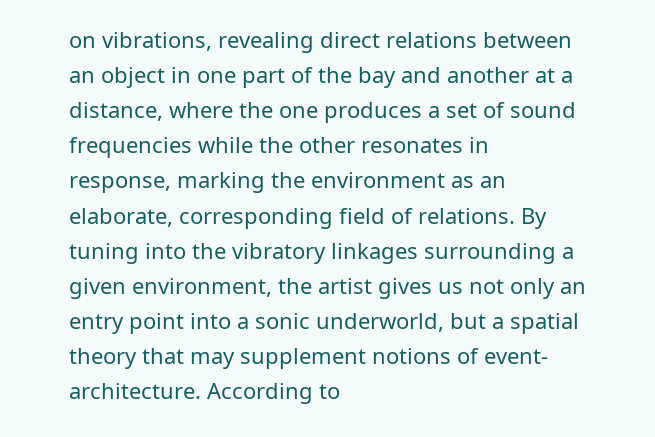on vibrations, revealing direct relations between an object in one part of the bay and another at a distance, where the one produces a set of sound frequencies while the other resonates in response, marking the environment as an elaborate, corresponding field of relations. By tuning into the vibratory linkages surrounding a given environment, the artist gives us not only an entry point into a sonic underworld, but a spatial theory that may supplement notions of event-architecture. According to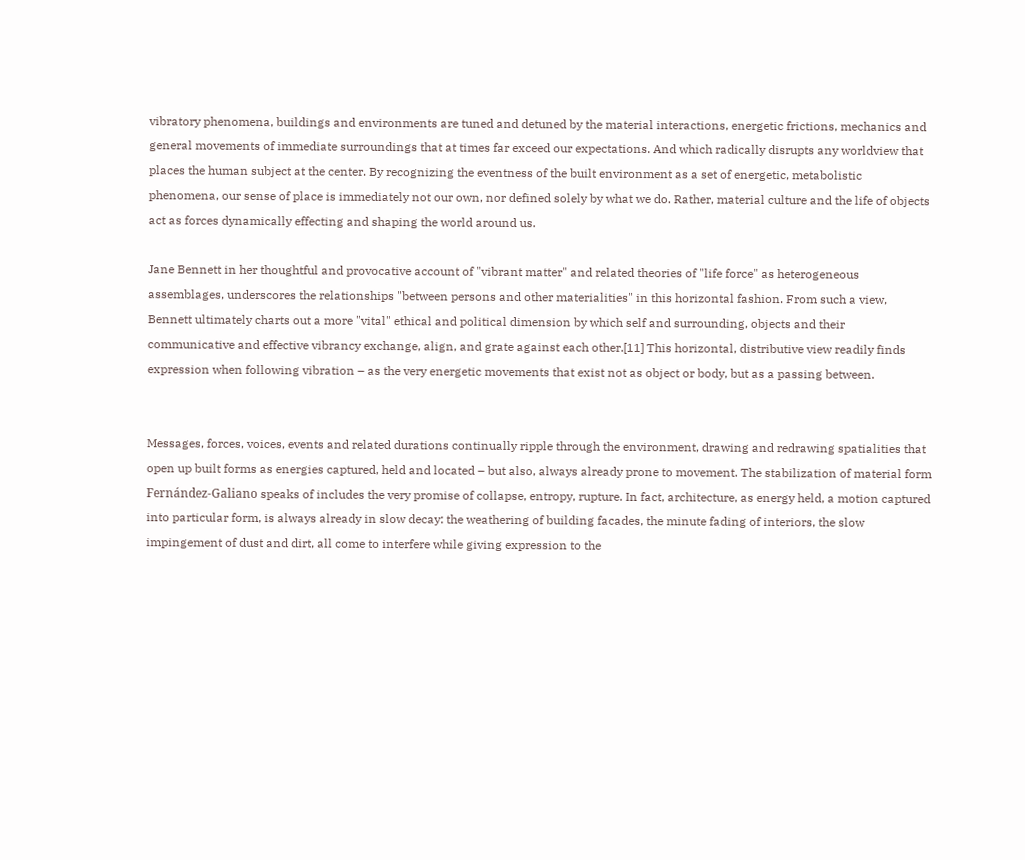vibratory phenomena, buildings and environments are tuned and detuned by the material interactions, energetic frictions, mechanics and general movements of immediate surroundings that at times far exceed our expectations. And which radically disrupts any worldview that places the human subject at the center. By recognizing the eventness of the built environment as a set of energetic, metabolistic phenomena, our sense of place is immediately not our own, nor defined solely by what we do. Rather, material culture and the life of objects act as forces dynamically effecting and shaping the world around us.

Jane Bennett in her thoughtful and provocative account of "vibrant matter" and related theories of "life force" as heterogeneous assemblages, underscores the relationships "between persons and other materialities" in this horizontal fashion. From such a view, Bennett ultimately charts out a more "vital" ethical and political dimension by which self and surrounding, objects and their communicative and effective vibrancy exchange, align, and grate against each other.[11] This horizontal, distributive view readily finds expression when following vibration – as the very energetic movements that exist not as object or body, but as a passing between.


Messages, forces, voices, events and related durations continually ripple through the environment, drawing and redrawing spatialities that open up built forms as energies captured, held and located – but also, always already prone to movement. The stabilization of material form Fernández-Galiano speaks of includes the very promise of collapse, entropy, rupture. In fact, architecture, as energy held, a motion captured into particular form, is always already in slow decay: the weathering of building facades, the minute fading of interiors, the slow impingement of dust and dirt, all come to interfere while giving expression to the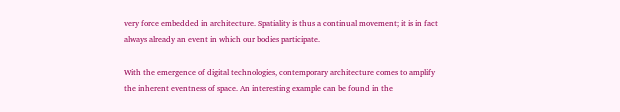very force embedded in architecture. Spatiality is thus a continual movement; it is in fact always already an event in which our bodies participate.

With the emergence of digital technologies, contemporary architecture comes to amplify the inherent eventness of space. An interesting example can be found in the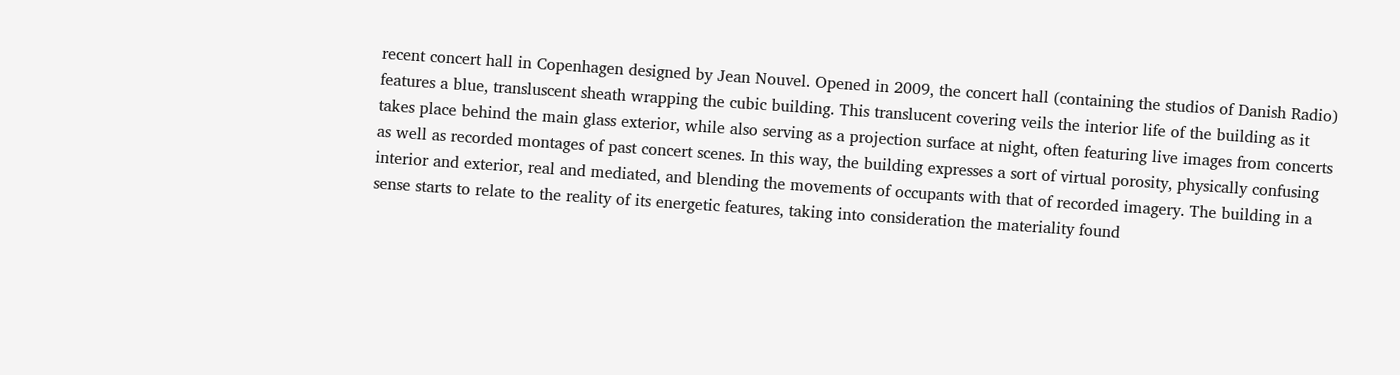recent concert hall in Copenhagen designed by Jean Nouvel. Opened in 2009, the concert hall (containing the studios of Danish Radio) features a blue, transluscent sheath wrapping the cubic building. This translucent covering veils the interior life of the building as it takes place behind the main glass exterior, while also serving as a projection surface at night, often featuring live images from concerts as well as recorded montages of past concert scenes. In this way, the building expresses a sort of virtual porosity, physically confusing interior and exterior, real and mediated, and blending the movements of occupants with that of recorded imagery. The building in a sense starts to relate to the reality of its energetic features, taking into consideration the materiality found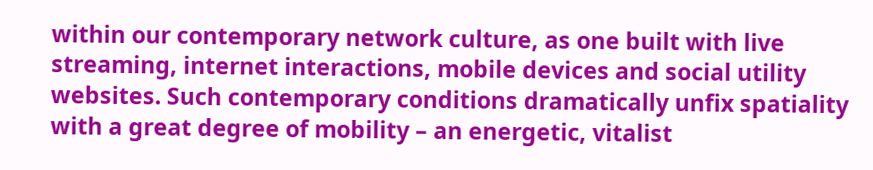within our contemporary network culture, as one built with live streaming, internet interactions, mobile devices and social utility websites. Such contemporary conditions dramatically unfix spatiality with a great degree of mobility – an energetic, vitalist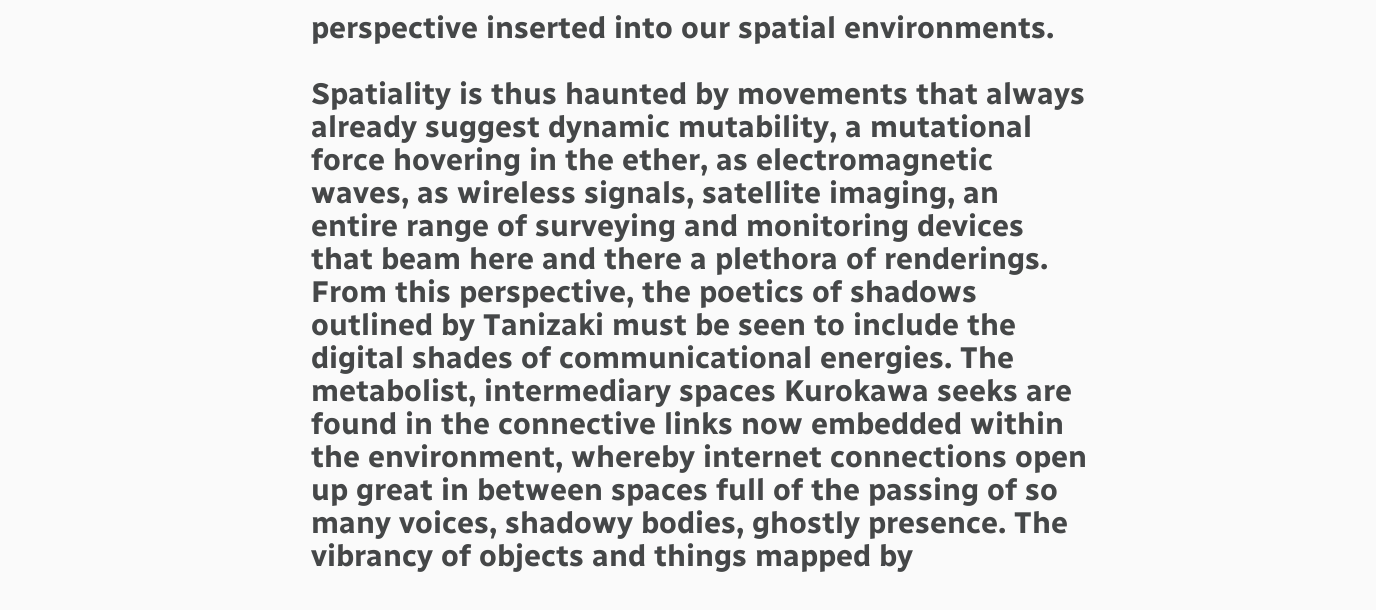perspective inserted into our spatial environments.

Spatiality is thus haunted by movements that always already suggest dynamic mutability, a mutational force hovering in the ether, as electromagnetic waves, as wireless signals, satellite imaging, an entire range of surveying and monitoring devices that beam here and there a plethora of renderings. From this perspective, the poetics of shadows outlined by Tanizaki must be seen to include the digital shades of communicational energies. The metabolist, intermediary spaces Kurokawa seeks are found in the connective links now embedded within the environment, whereby internet connections open up great in between spaces full of the passing of so many voices, shadowy bodies, ghostly presence. The vibrancy of objects and things mapped by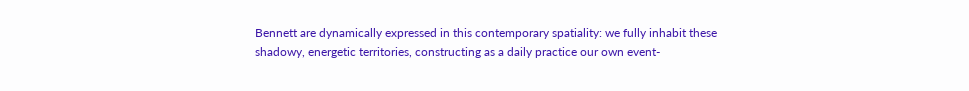Bennett are dynamically expressed in this contemporary spatiality: we fully inhabit these shadowy, energetic territories, constructing as a daily practice our own event-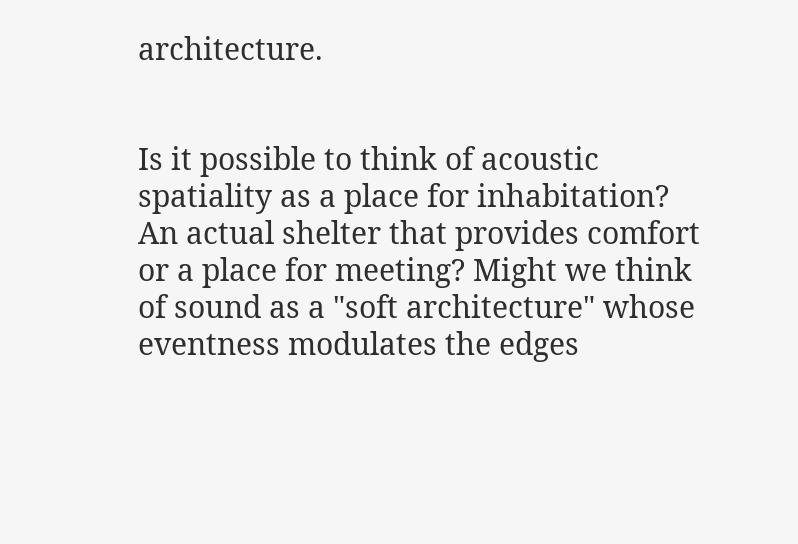architecture.


Is it possible to think of acoustic spatiality as a place for inhabitation? An actual shelter that provides comfort or a place for meeting? Might we think of sound as a "soft architecture" whose eventness modulates the edges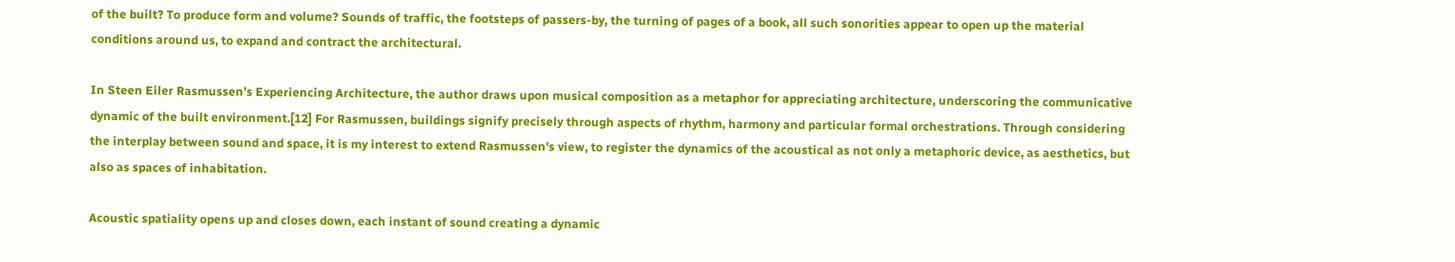of the built? To produce form and volume? Sounds of traffic, the footsteps of passers-by, the turning of pages of a book, all such sonorities appear to open up the material conditions around us, to expand and contract the architectural.

In Steen Eiler Rasmussen’s Experiencing Architecture, the author draws upon musical composition as a metaphor for appreciating architecture, underscoring the communicative dynamic of the built environment.[12] For Rasmussen, buildings signify precisely through aspects of rhythm, harmony and particular formal orchestrations. Through considering the interplay between sound and space, it is my interest to extend Rasmussen's view, to register the dynamics of the acoustical as not only a metaphoric device, as aesthetics, but also as spaces of inhabitation.

Acoustic spatiality opens up and closes down, each instant of sound creating a dynamic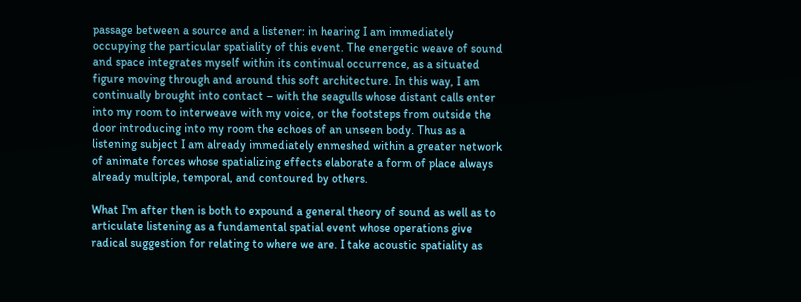passage between a source and a listener: in hearing I am immediately occupying the particular spatiality of this event. The energetic weave of sound and space integrates myself within its continual occurrence, as a situated figure moving through and around this soft architecture. In this way, I am continually brought into contact – with the seagulls whose distant calls enter into my room to interweave with my voice, or the footsteps from outside the door introducing into my room the echoes of an unseen body. Thus as a listening subject I am already immediately enmeshed within a greater network of animate forces whose spatializing effects elaborate a form of place always already multiple, temporal, and contoured by others.

What I'm after then is both to expound a general theory of sound as well as to articulate listening as a fundamental spatial event whose operations give radical suggestion for relating to where we are. I take acoustic spatiality as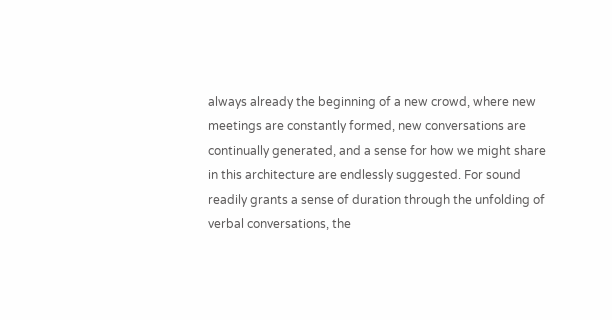always already the beginning of a new crowd, where new meetings are constantly formed, new conversations are continually generated, and a sense for how we might share in this architecture are endlessly suggested. For sound readily grants a sense of duration through the unfolding of verbal conversations, the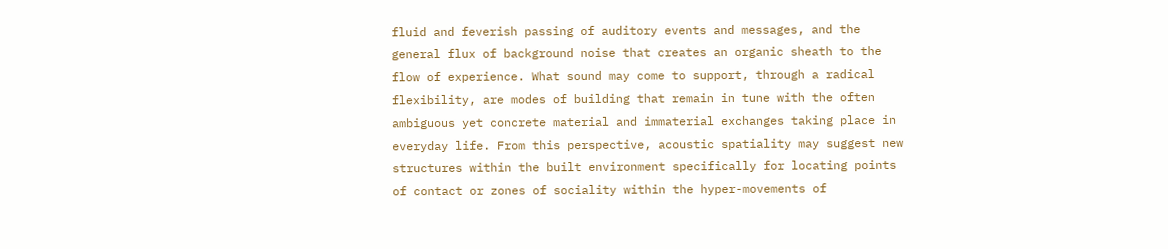fluid and feverish passing of auditory events and messages, and the general flux of background noise that creates an organic sheath to the flow of experience. What sound may come to support, through a radical flexibility, are modes of building that remain in tune with the often ambiguous yet concrete material and immaterial exchanges taking place in everyday life. From this perspective, acoustic spatiality may suggest new structures within the built environment specifically for locating points of contact or zones of sociality within the hyper-movements of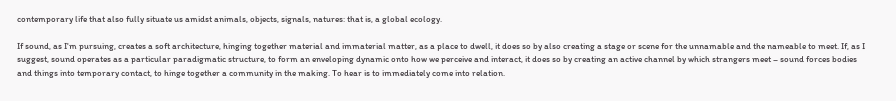contemporary life that also fully situate us amidst animals, objects, signals, natures: that is, a global ecology.

If sound, as I'm pursuing, creates a soft architecture, hinging together material and immaterial matter, as a place to dwell, it does so by also creating a stage or scene for the unnamable and the nameable to meet. If, as I suggest, sound operates as a particular paradigmatic structure, to form an enveloping dynamic onto how we perceive and interact, it does so by creating an active channel by which strangers meet – sound forces bodies and things into temporary contact, to hinge together a community in the making. To hear is to immediately come into relation.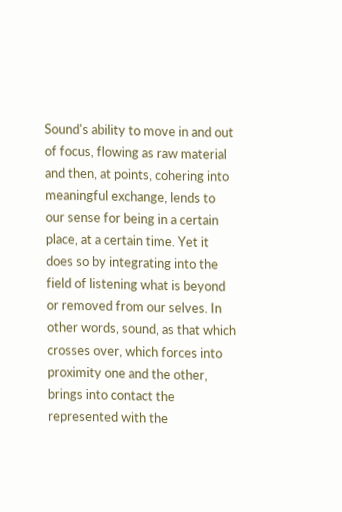Sound's ability to move in and out of focus, flowing as raw material and then, at points, cohering into meaningful exchange, lends to our sense for being in a certain place, at a certain time. Yet it does so by integrating into the field of listening what is beyond or removed from our selves. In other words, sound, as that which crosses over, which forces into proximity one and the other, brings into contact the represented with the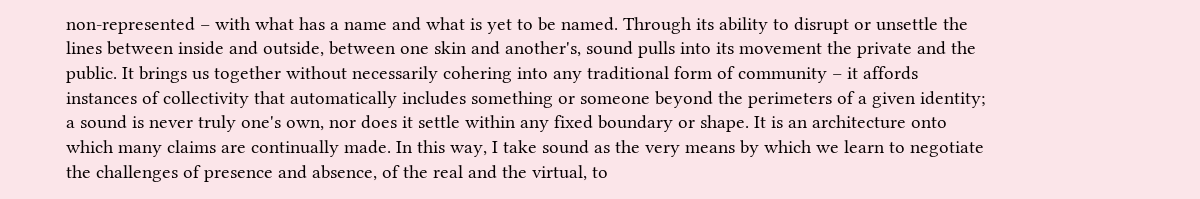non-represented – with what has a name and what is yet to be named. Through its ability to disrupt or unsettle the lines between inside and outside, between one skin and another's, sound pulls into its movement the private and the public. It brings us together without necessarily cohering into any traditional form of community – it affords instances of collectivity that automatically includes something or someone beyond the perimeters of a given identity; a sound is never truly one's own, nor does it settle within any fixed boundary or shape. It is an architecture onto which many claims are continually made. In this way, I take sound as the very means by which we learn to negotiate the challenges of presence and absence, of the real and the virtual, to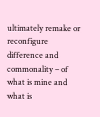ultimately remake or reconfigure difference and commonality – of what is mine and what is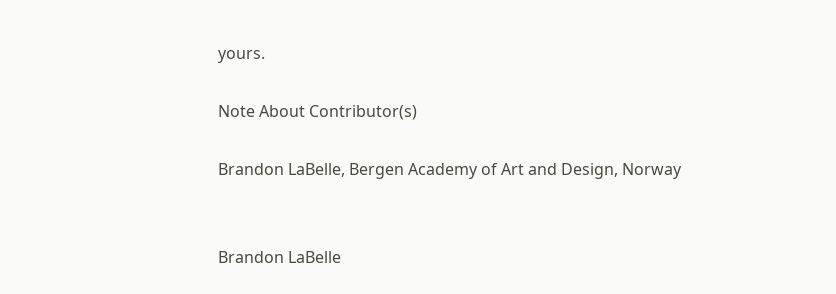yours.

Note About Contributor(s)

Brandon LaBelle, Bergen Academy of Art and Design, Norway


Brandon LaBelle